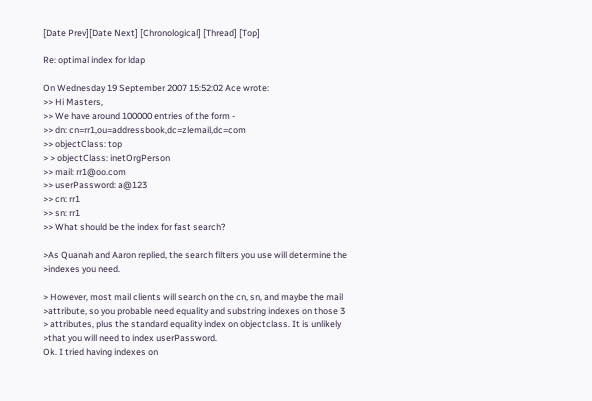[Date Prev][Date Next] [Chronological] [Thread] [Top]

Re: optimal index for ldap

On Wednesday 19 September 2007 15:52:02 Ace wrote:
>> Hi Masters,
>> We have around 100000 entries of the form -
>> dn: cn=rr1,ou=addressbook,dc=zlemail,dc=com
>> objectClass: top
> > objectClass: inetOrgPerson
>> mail: rr1@oo.com
>> userPassword: a@123
>> cn: rr1
>> sn: rr1
>> What should be the index for fast search?

>As Quanah and Aaron replied, the search filters you use will determine the
>indexes you need.

> However, most mail clients will search on the cn, sn, and maybe the mail
>attribute, so you probable need equality and substring indexes on those 3
> attributes, plus the standard equality index on objectclass. It is unlikely
>that you will need to index userPassword.
Ok. I tried having indexes on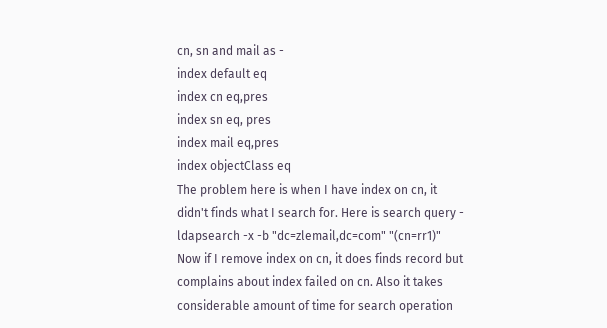cn, sn and mail as -
index default eq
index cn eq,pres
index sn eq, pres
index mail eq,pres
index objectClass eq
The problem here is when I have index on cn, it didn't finds what I search for. Here is search query -
ldapsearch -x -b "dc=zlemail,dc=com" "(cn=rr1)"
Now if I remove index on cn, it does finds record but complains about index failed on cn. Also it takes considerable amount of time for search operation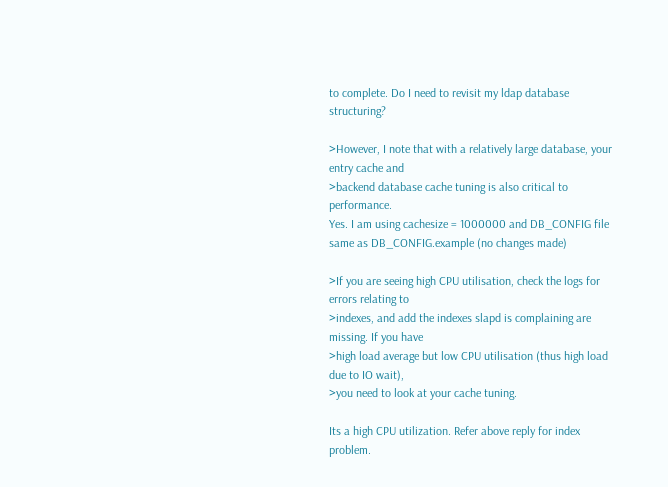to complete. Do I need to revisit my ldap database structuring?

>However, I note that with a relatively large database, your entry cache and
>backend database cache tuning is also critical to performance.
Yes. I am using cachesize = 1000000 and DB_CONFIG file same as DB_CONFIG.example (no changes made)

>If you are seeing high CPU utilisation, check the logs for errors relating to
>indexes, and add the indexes slapd is complaining are missing. If you have
>high load average but low CPU utilisation (thus high load due to IO wait),
>you need to look at your cache tuning.

Its a high CPU utilization. Refer above reply for index problem.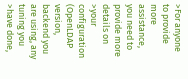>For anyone to provide more assistance, you need to provide more details on
>your configuration (OpenLDAP version, backend you are using, any tuning you
>have done,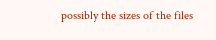possibly the sizes of the files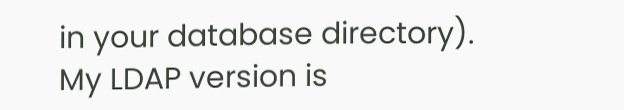in your database directory).
My LDAP version is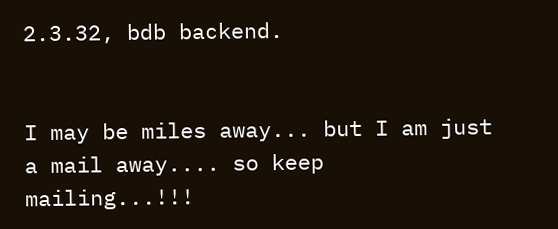2.3.32, bdb backend.


I may be miles away... but I am just a mail away.... so keep mailing...!!!